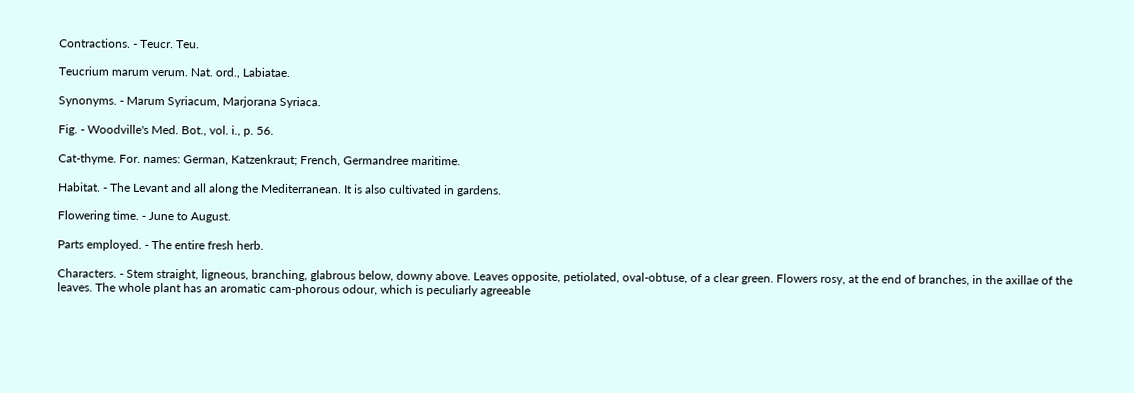Contractions. - Teucr. Teu.

Teucrium marum verum. Nat. ord., Labiatae.

Synonyms. - Marum Syriacum, Marjorana Syriaca.

Fig. - Woodville's Med. Bot., vol. i., p. 56.

Cat-thyme. For. names: German, Katzenkraut; French, Germandree maritime.

Habitat. - The Levant and all along the Mediterranean. It is also cultivated in gardens.

Flowering time. - June to August.

Parts employed. - The entire fresh herb.

Characters. - Stem straight, ligneous, branching, glabrous below, downy above. Leaves opposite, petiolated, oval-obtuse, of a clear green. Flowers rosy, at the end of branches, in the axillae of the leaves. The whole plant has an aromatic cam-phorous odour, which is peculiarly agreeable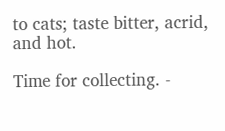to cats; taste bitter, acrid, and hot.

Time for collecting. -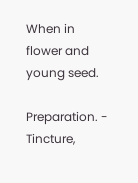When in flower and young seed.

Preparation. - Tincture,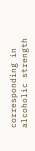corresponding in alcoholic strength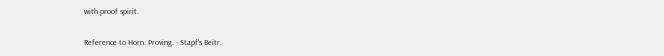with proof spirit.

Reference to Horn. Proving. - Stapf's Beitr.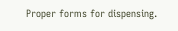Proper forms for dispensing.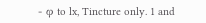- φ to lx, Tincture only. 1 and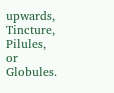upwards, Tincture, Pilules, or Globules.